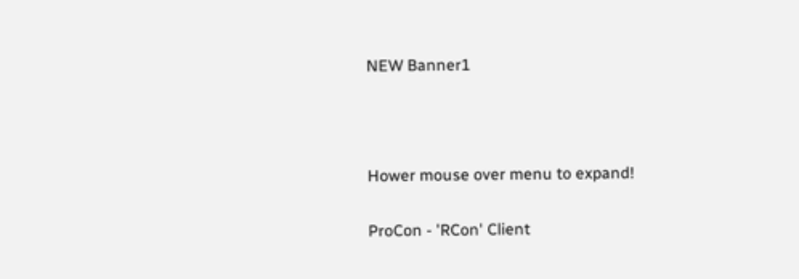NEW Banner1



Hower mouse over menu to expand!

ProCon - 'RCon' Client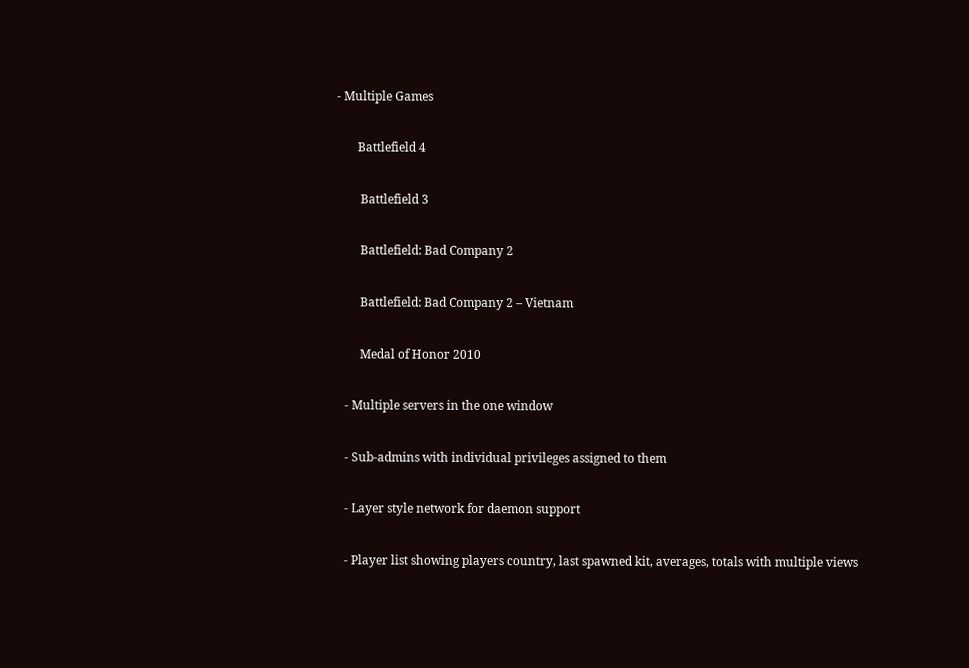- Multiple Games

       Battlefield 4

        Battlefield 3

        Battlefield: Bad Company 2

        Battlefield: Bad Company 2 – Vietnam

        Medal of Honor 2010

   - Multiple servers in the one window

   - Sub-admins with individual privileges assigned to them

   - Layer style network for daemon support

   - Player list showing players country, last spawned kit, averages, totals with multiple views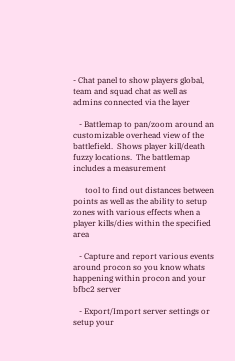- Chat panel to show players global, team and squad chat as well as admins connected via the layer

   - Battlemap to pan/zoom around an customizable overhead view of the battlefield.  Shows player kill/death fuzzy locations.  The battlemap includes a measurement

      tool to find out distances between points as well as the ability to setup zones with various effects when a player kills/dies within the specified area

   - Capture and report various events around procon so you know whats happening within procon and your bfbc2 server

   - Export/Import server settings or setup your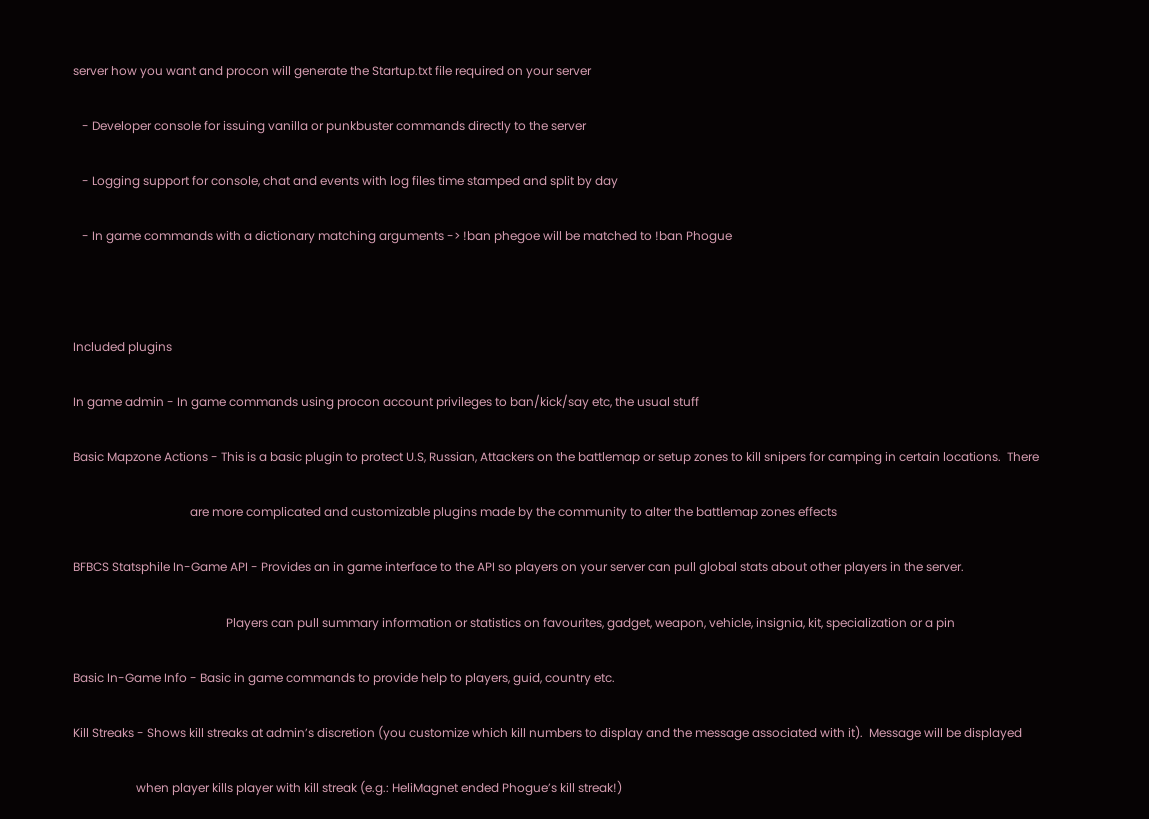server how you want and procon will generate the Startup.txt file required on your server

   - Developer console for issuing vanilla or punkbuster commands directly to the server

   - Logging support for console, chat and events with log files time stamped and split by day

   - In game commands with a dictionary matching arguments -> !ban phegoe will be matched to !ban Phogue



Included plugins

In game admin - In game commands using procon account privileges to ban/kick/say etc, the usual stuff

Basic Mapzone Actions - This is a basic plugin to protect U.S, Russian, Attackers on the battlemap or setup zones to kill snipers for camping in certain locations.  There

                                       are more complicated and customizable plugins made by the community to alter the battlemap zones effects

BFBCS Statsphile In-Game API - Provides an in game interface to the API so players on your server can pull global stats about other players in the server.

                                                   Players can pull summary information or statistics on favourites, gadget, weapon, vehicle, insignia, kit, specialization or a pin

Basic In-Game Info - Basic in game commands to provide help to players, guid, country etc.

Kill Streaks - Shows kill streaks at admin’s discretion (you customize which kill numbers to display and the message associated with it).  Message will be displayed

                     when player kills player with kill streak (e.g.: HeliMagnet ended Phogue’s kill streak!)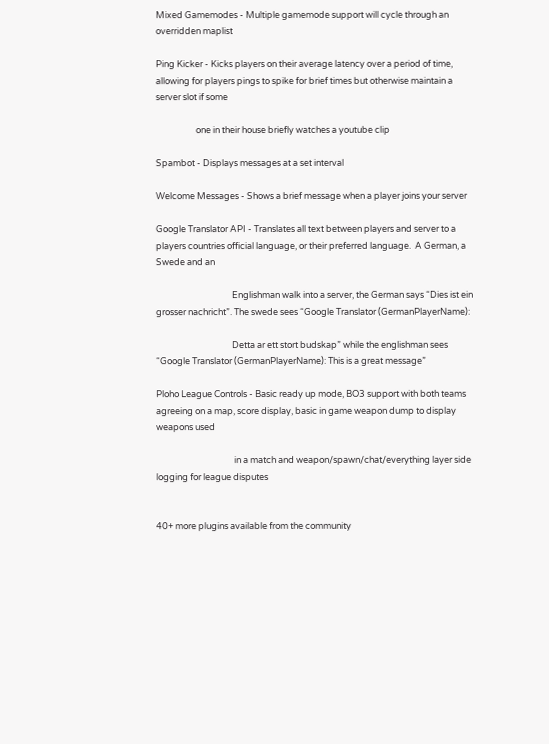Mixed Gamemodes - Multiple gamemode support will cycle through an overridden maplist

Ping Kicker - Kicks players on their average latency over a period of time, allowing for players pings to spike for brief times but otherwise maintain a server slot if some

                    one in their house briefly watches a youtube clip

Spambot - Displays messages at a set interval

Welcome Messages - Shows a brief message when a player joins your server

Google Translator API - Translates all text between players and server to a players countries official language, or their preferred language.  A German, a Swede and an

                                      Englishman walk into a server, the German says “Dies ist ein grosser nachricht”. The swede sees “Google Translator (GermanPlayerName):

                                      Detta ar ett stort budskap” while the englishman sees “Google Translator (GermanPlayerName): This is a great message”

Ploho League Controls - Basic ready up mode, BO3 support with both teams agreeing on a map, score display, basic in game weapon dump to display weapons used

                                       in a match and weapon/spawn/chat/everything layer side logging for league disputes


40+ more plugins available from the community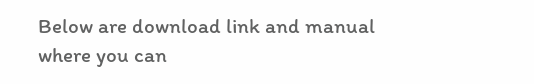Below are download link and manual where you can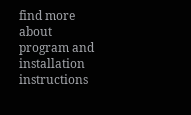find more about program and installation instructions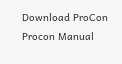Download ProCon Procon Manual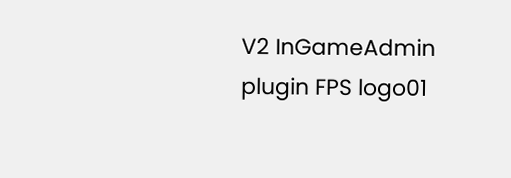V2 InGameAdmin plugin FPS logo01